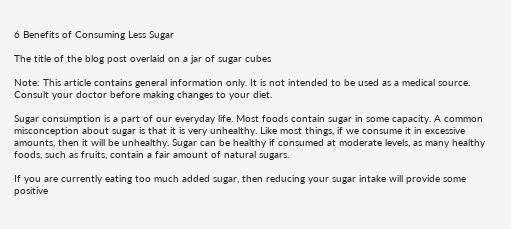6 Benefits of Consuming Less Sugar

The title of the blog post overlaid on a jar of sugar cubes

Note: This article contains general information only. It is not intended to be used as a medical source. Consult your doctor before making changes to your diet.

Sugar consumption is a part of our everyday life. Most foods contain sugar in some capacity. A common misconception about sugar is that it is very unhealthy. Like most things, if we consume it in excessive amounts, then it will be unhealthy. Sugar can be healthy if consumed at moderate levels, as many healthy foods, such as fruits, contain a fair amount of natural sugars.

If you are currently eating too much added sugar, then reducing your sugar intake will provide some positive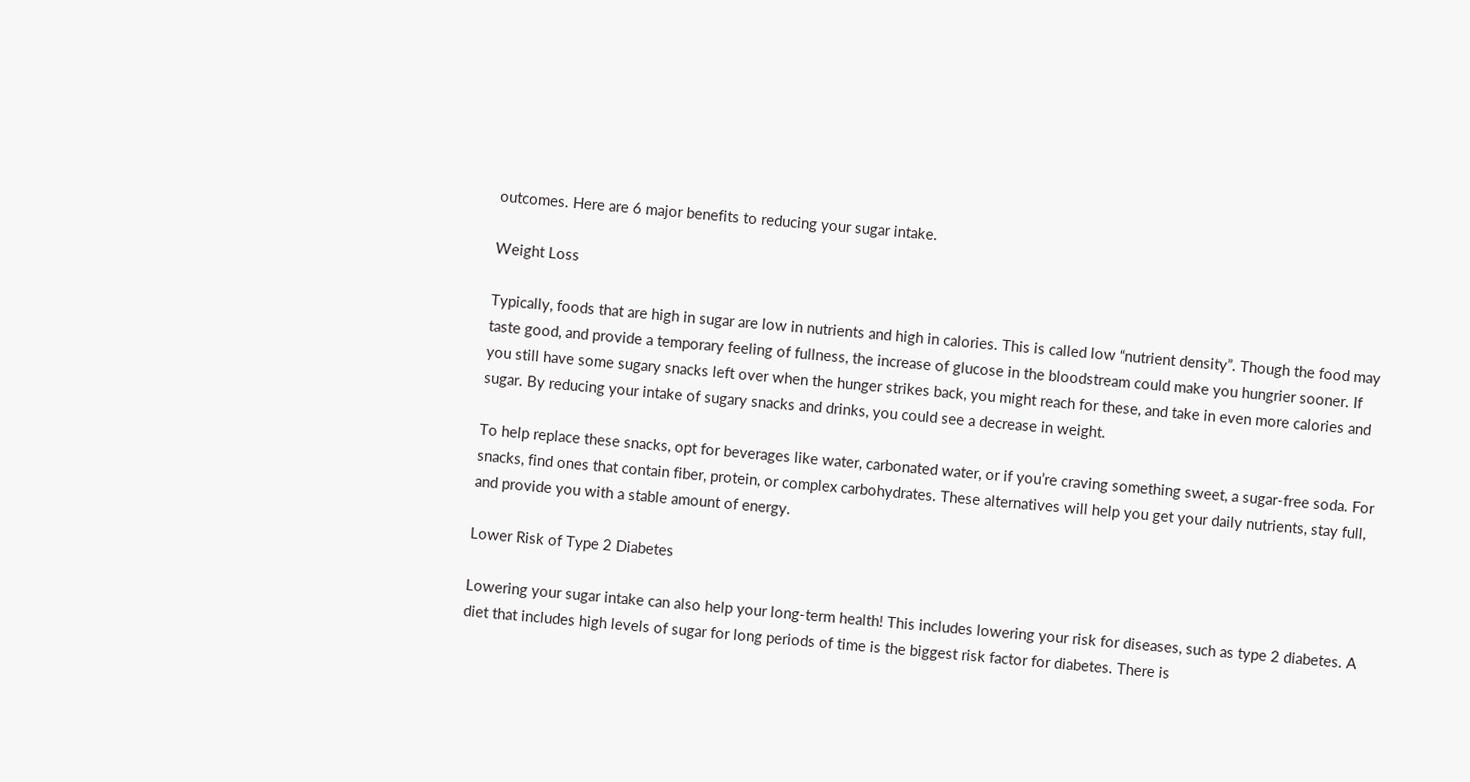outcomes. Here are 6 major benefits to reducing your sugar intake.

Weight Loss

Typically, foods that are high in sugar are low in nutrients and high in calories. This is called low “nutrient density”. Though the food may taste good, and provide a temporary feeling of fullness, the increase of glucose in the bloodstream could make you hungrier sooner. If you still have some sugary snacks left over when the hunger strikes back, you might reach for these, and take in even more calories and sugar. By reducing your intake of sugary snacks and drinks, you could see a decrease in weight.

To help replace these snacks, opt for beverages like water, carbonated water, or if you’re craving something sweet, a sugar-free soda. For snacks, find ones that contain fiber, protein, or complex carbohydrates. These alternatives will help you get your daily nutrients, stay full, and provide you with a stable amount of energy.

Lower Risk of Type 2 Diabetes

Lowering your sugar intake can also help your long-term health! This includes lowering your risk for diseases, such as type 2 diabetes. A diet that includes high levels of sugar for long periods of time is the biggest risk factor for diabetes. There is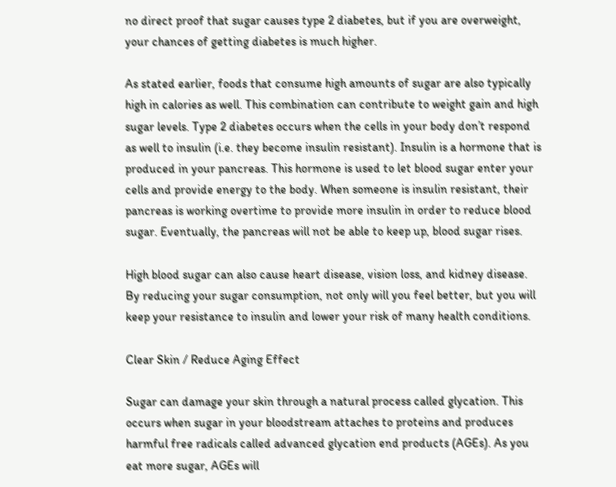no direct proof that sugar causes type 2 diabetes, but if you are overweight, your chances of getting diabetes is much higher.

As stated earlier, foods that consume high amounts of sugar are also typically high in calories as well. This combination can contribute to weight gain and high sugar levels. Type 2 diabetes occurs when the cells in your body don’t respond as well to insulin (i.e. they become insulin resistant). Insulin is a hormone that is produced in your pancreas. This hormone is used to let blood sugar enter your cells and provide energy to the body. When someone is insulin resistant, their pancreas is working overtime to provide more insulin in order to reduce blood sugar. Eventually, the pancreas will not be able to keep up, blood sugar rises.

High blood sugar can also cause heart disease, vision loss, and kidney disease. By reducing your sugar consumption, not only will you feel better, but you will keep your resistance to insulin and lower your risk of many health conditions.

Clear Skin / Reduce Aging Effect

Sugar can damage your skin through a natural process called glycation. This occurs when sugar in your bloodstream attaches to proteins and produces harmful free radicals called advanced glycation end products (AGEs). As you eat more sugar, AGEs will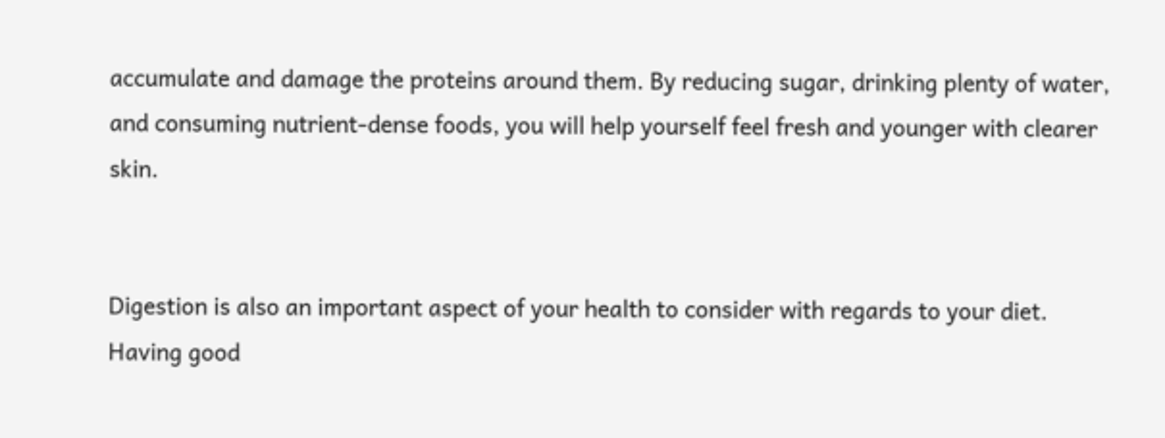accumulate and damage the proteins around them. By reducing sugar, drinking plenty of water, and consuming nutrient-dense foods, you will help yourself feel fresh and younger with clearer skin.


Digestion is also an important aspect of your health to consider with regards to your diet. Having good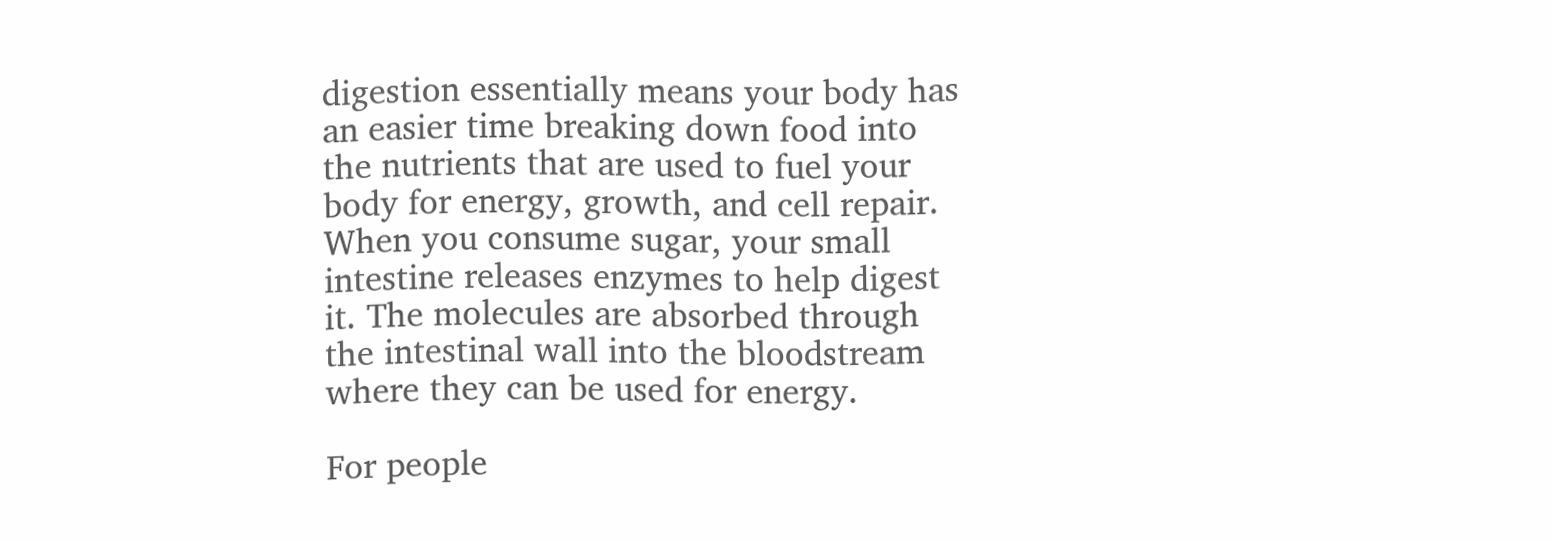digestion essentially means your body has an easier time breaking down food into the nutrients that are used to fuel your body for energy, growth, and cell repair. When you consume sugar, your small intestine releases enzymes to help digest it. The molecules are absorbed through the intestinal wall into the bloodstream where they can be used for energy.

For people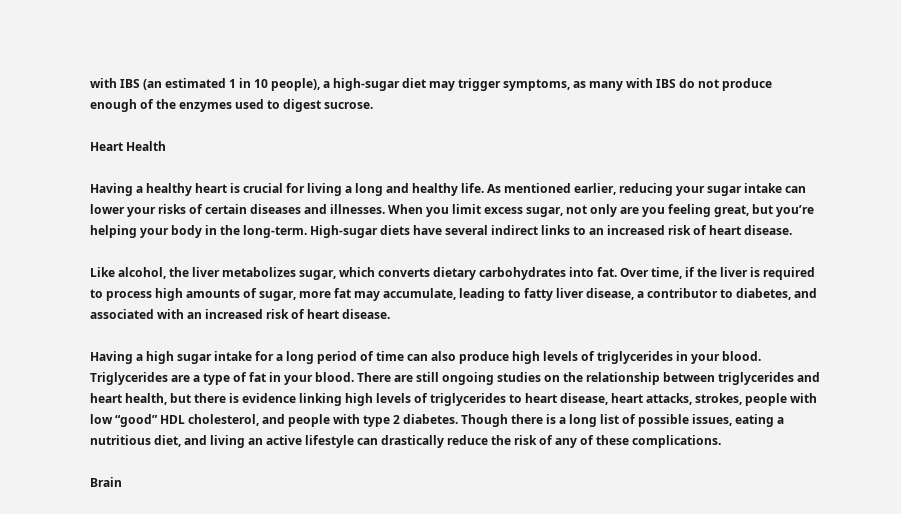with IBS (an estimated 1 in 10 people), a high-sugar diet may trigger symptoms, as many with IBS do not produce enough of the enzymes used to digest sucrose.

Heart Health

Having a healthy heart is crucial for living a long and healthy life. As mentioned earlier, reducing your sugar intake can lower your risks of certain diseases and illnesses. When you limit excess sugar, not only are you feeling great, but you’re helping your body in the long-term. High-sugar diets have several indirect links to an increased risk of heart disease.

Like alcohol, the liver metabolizes sugar, which converts dietary carbohydrates into fat. Over time, if the liver is required to process high amounts of sugar, more fat may accumulate, leading to fatty liver disease, a contributor to diabetes, and associated with an increased risk of heart disease.

Having a high sugar intake for a long period of time can also produce high levels of triglycerides in your blood. Triglycerides are a type of fat in your blood. There are still ongoing studies on the relationship between triglycerides and heart health, but there is evidence linking high levels of triglycerides to heart disease, heart attacks, strokes, people with low “good” HDL cholesterol, and people with type 2 diabetes. Though there is a long list of possible issues, eating a nutritious diet, and living an active lifestyle can drastically reduce the risk of any of these complications.

Brain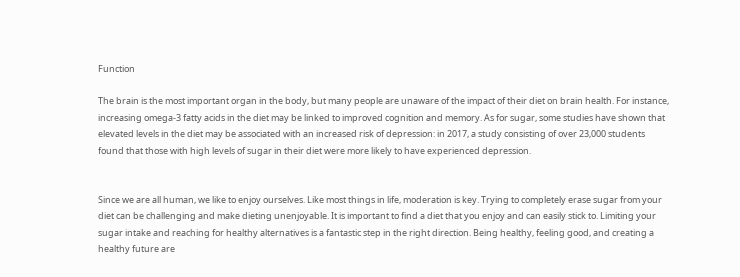Function

The brain is the most important organ in the body, but many people are unaware of the impact of their diet on brain health. For instance, increasing omega-3 fatty acids in the diet may be linked to improved cognition and memory. As for sugar, some studies have shown that elevated levels in the diet may be associated with an increased risk of depression: in 2017, a study consisting of over 23,000 students found that those with high levels of sugar in their diet were more likely to have experienced depression.


Since we are all human, we like to enjoy ourselves. Like most things in life, moderation is key. Trying to completely erase sugar from your diet can be challenging and make dieting unenjoyable. It is important to find a diet that you enjoy and can easily stick to. Limiting your sugar intake and reaching for healthy alternatives is a fantastic step in the right direction. Being healthy, feeling good, and creating a healthy future are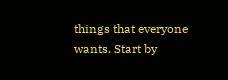things that everyone wants. Start by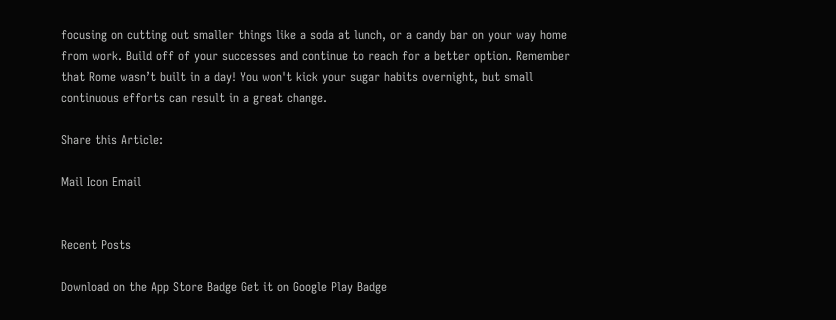focusing on cutting out smaller things like a soda at lunch, or a candy bar on your way home from work. Build off of your successes and continue to reach for a better option. Remember that Rome wasn’t built in a day! You won't kick your sugar habits overnight, but small continuous efforts can result in a great change.

Share this Article:

Mail Icon Email


Recent Posts

Download on the App Store Badge Get it on Google Play Badge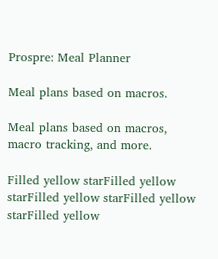Prospre: Meal Planner

Meal plans based on macros.

Meal plans based on macros, macro tracking, and more.

Filled yellow starFilled yellow starFilled yellow starFilled yellow starFilled yellow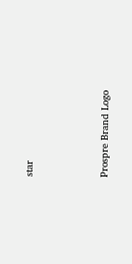star




Prospre Brand Logo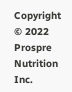Copyright © 2022 Prospre Nutrition Inc.